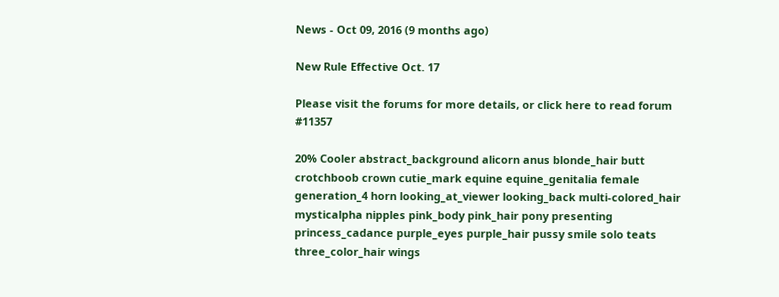News - Oct 09, 2016 (9 months ago)

New Rule Effective Oct. 17

Please visit the forums for more details, or click here to read forum #11357

20% Cooler abstract_background alicorn anus blonde_hair butt crotchboob crown cutie_mark equine equine_genitalia female generation_4 horn looking_at_viewer looking_back multi-colored_hair mysticalpha nipples pink_body pink_hair pony presenting princess_cadance purple_eyes purple_hair pussy smile solo teats three_color_hair wings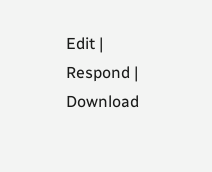Edit | Respond | Download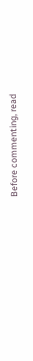Before commenting, read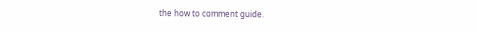the how to comment guide.